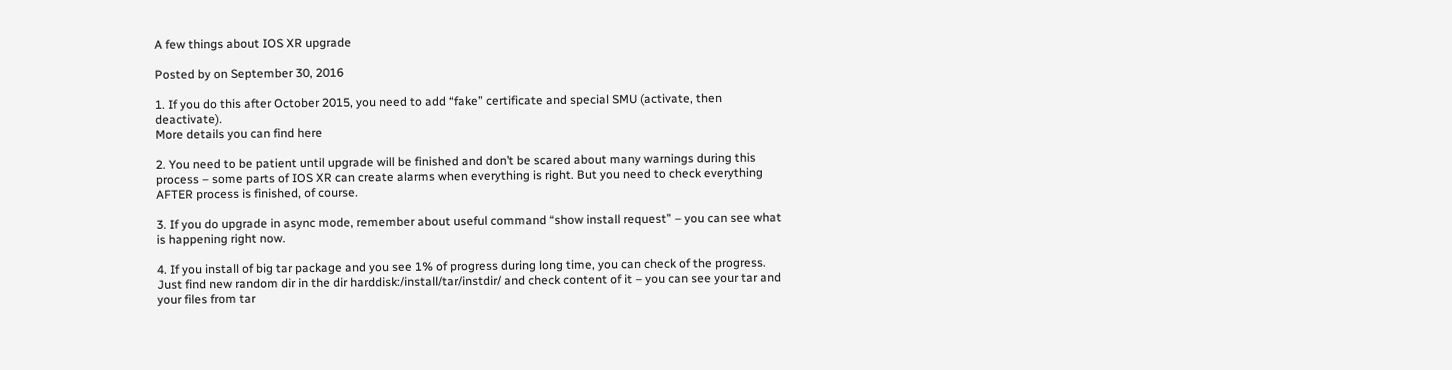A few things about IOS XR upgrade

Posted by on September 30, 2016

1. If you do this after October 2015, you need to add “fake” certificate and special SMU (activate, then deactivate).
More details you can find here

2. You need to be patient until upgrade will be finished and don’t be scared about many warnings during this process – some parts of IOS XR can create alarms when everything is right. But you need to check everything AFTER process is finished, of course.

3. If you do upgrade in async mode, remember about useful command “show install request” – you can see what is happening right now.

4. If you install of big tar package and you see 1% of progress during long time, you can check of the progress. Just find new random dir in the dir harddisk:/install/tar/instdir/ and check content of it – you can see your tar and your files from tar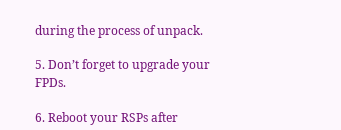during the process of unpack.

5. Don’t forget to upgrade your FPDs.

6. Reboot your RSPs after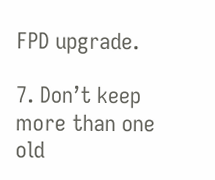FPD upgrade.

7. Don’t keep more than one old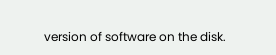version of software on the disk.